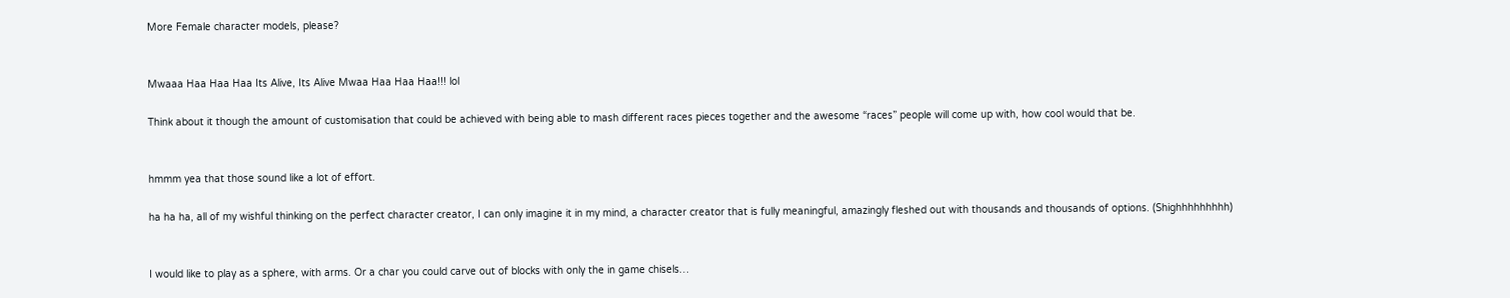More Female character models, please?


Mwaaa Haa Haa Haa Its Alive, Its Alive Mwaa Haa Haa Haa!!! lol

Think about it though the amount of customisation that could be achieved with being able to mash different races pieces together and the awesome “races” people will come up with, how cool would that be.


hmmm yea that those sound like a lot of effort.

ha ha ha, all of my wishful thinking on the perfect character creator, I can only imagine it in my mind, a character creator that is fully meaningful, amazingly fleshed out with thousands and thousands of options. (Shighhhhhhhhh)


I would like to play as a sphere, with arms. Or a char you could carve out of blocks with only the in game chisels…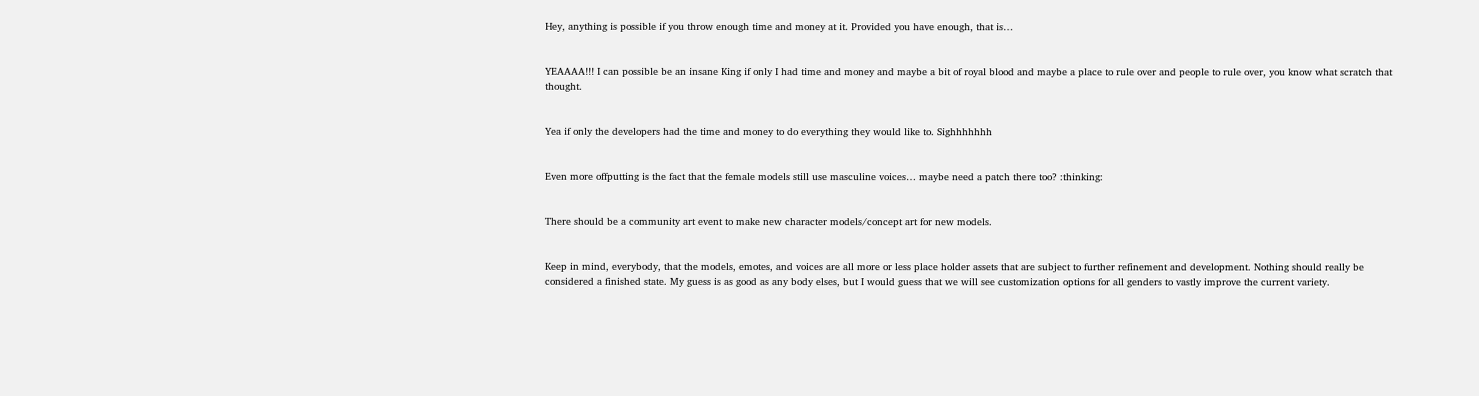Hey, anything is possible if you throw enough time and money at it. Provided you have enough, that is…


YEAAAA!!! I can possible be an insane King if only I had time and money and maybe a bit of royal blood and maybe a place to rule over and people to rule over, you know what scratch that thought.


Yea if only the developers had the time and money to do everything they would like to. Sighhhhhhh


Even more offputting is the fact that the female models still use masculine voices… maybe need a patch there too? :thinking:


There should be a community art event to make new character models/concept art for new models.


Keep in mind, everybody, that the models, emotes, and voices are all more or less place holder assets that are subject to further refinement and development. Nothing should really be considered a finished state. My guess is as good as any body elses, but I would guess that we will see customization options for all genders to vastly improve the current variety.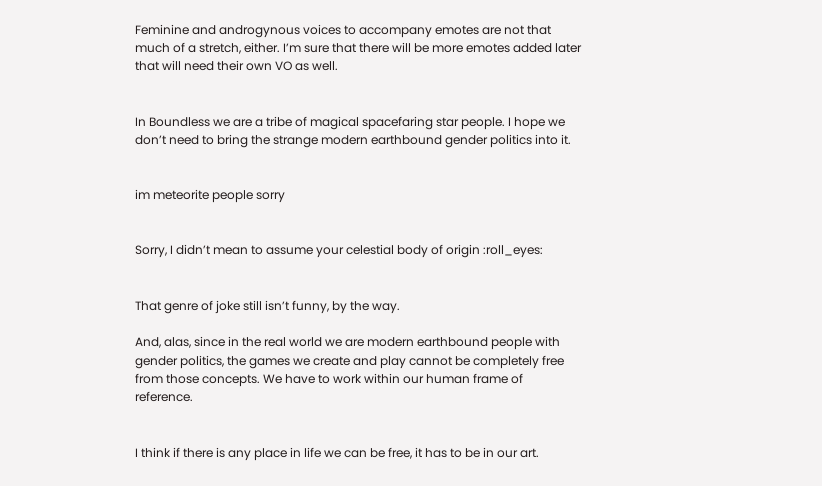Feminine and androgynous voices to accompany emotes are not that much of a stretch, either. I’m sure that there will be more emotes added later that will need their own VO as well.


In Boundless we are a tribe of magical spacefaring star people. I hope we don’t need to bring the strange modern earthbound gender politics into it.


im meteorite people sorry


Sorry, I didn’t mean to assume your celestial body of origin :roll_eyes:


That genre of joke still isn’t funny, by the way.

And, alas, since in the real world we are modern earthbound people with gender politics, the games we create and play cannot be completely free from those concepts. We have to work within our human frame of reference.


I think if there is any place in life we can be free, it has to be in our art.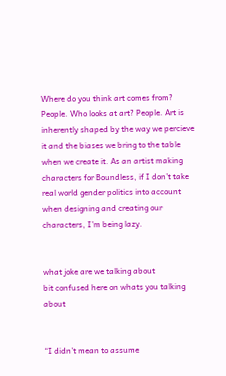Where do you think art comes from? People. Who looks at art? People. Art is inherently shaped by the way we percieve it and the biases we bring to the table when we create it. As an artist making characters for Boundless, if I don’t take real world gender politics into account when designing and creating our characters, I’m being lazy.


what joke are we talking about
bit confused here on whats you talking about


“I didn’t mean to assume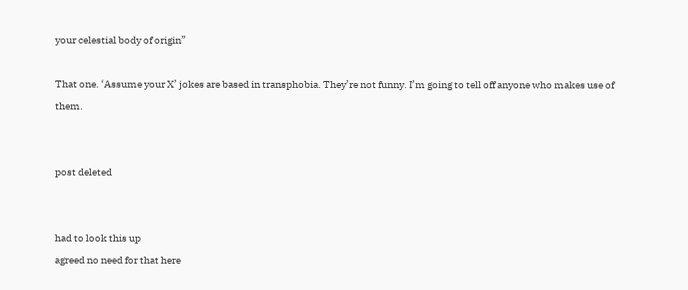your celestial body of origin”

That one. ‘Assume your X’ jokes are based in transphobia. They’re not funny. I’m going to tell off anyone who makes use of them.


post deleted


had to look this up
agreed no need for that here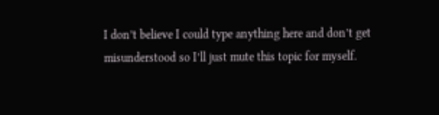I don’t believe I could type anything here and don’t get misunderstood so I’ll just mute this topic for myself.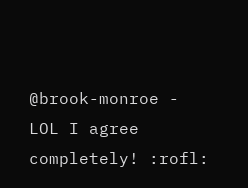@brook-monroe - LOL I agree completely! :rofl: